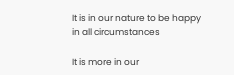It is in our nature to be happy in all circumstances

It is more in our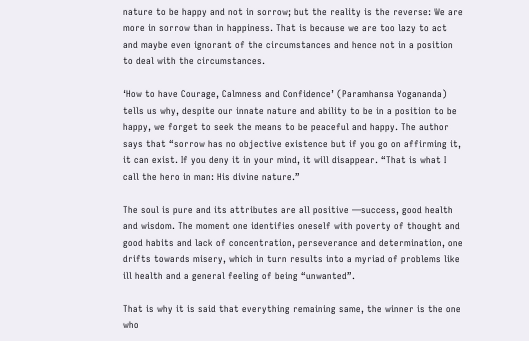nature to be happy and not in sorrow; but the reality is the reverse: We are more in sorrow than in happiness. That is because we are too lazy to act and maybe even ignorant of the circumstances and hence not in a position to deal with the circumstances.

‘How to have Courage, Calmness and Confidence’ (Paramhansa Yogananda) tells us why, despite our innate nature and ability to be in a position to be happy, we forget to seek the means to be peaceful and happy. The author says that “sorrow has no objective existence but if you go on affirming it, it can exist. If you deny it in your mind, it will disappear. “That is what I call the hero in man: His divine nature.”

The soul is pure and its attributes are all positive —success, good health and wisdom. The moment one identifies oneself with poverty of thought and good habits and lack of concentration, perseverance and determination, one drifts towards misery, which in turn results into a myriad of problems like ill health and a general feeling of being “unwanted”.

That is why it is said that everything remaining same, the winner is the one who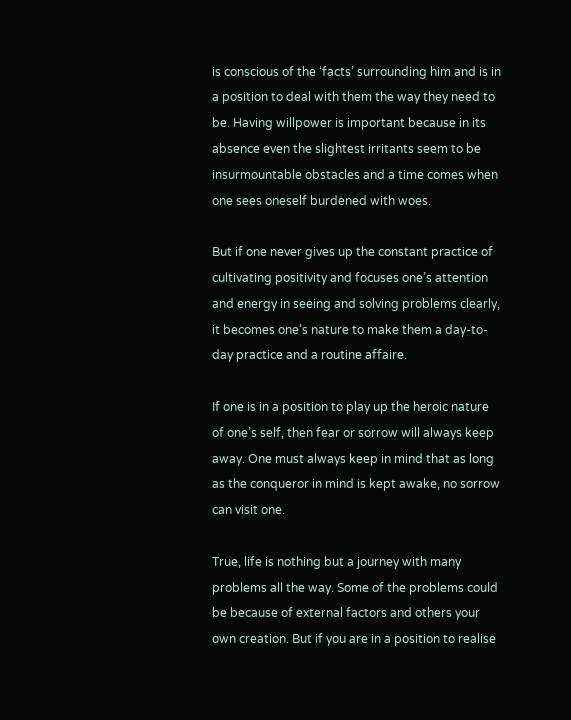is conscious of the ‘facts’ surrounding him and is in a position to deal with them the way they need to be. Having willpower is important because in its absence even the slightest irritants seem to be insurmountable obstacles and a time comes when one sees oneself burdened with woes.

But if one never gives up the constant practice of cultivating positivity and focuses one’s attention and energy in seeing and solving problems clearly, it becomes one’s nature to make them a day-to-day practice and a routine affaire.

If one is in a position to play up the heroic nature of one’s self, then fear or sorrow will always keep away. One must always keep in mind that as long as the conqueror in mind is kept awake, no sorrow can visit one.

True, life is nothing but a journey with many problems all the way. Some of the problems could be because of external factors and others your own creation. But if you are in a position to realise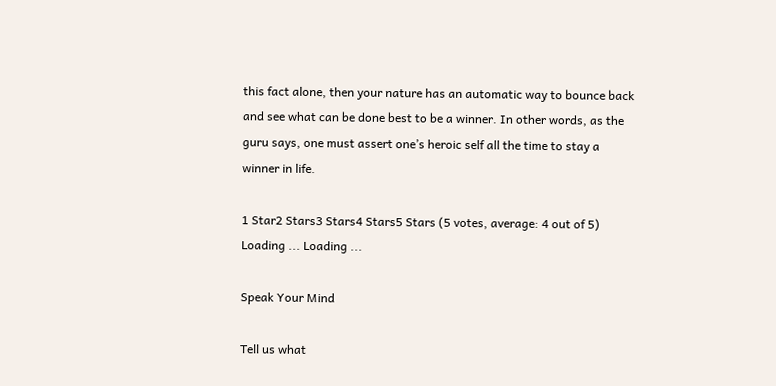this fact alone, then your nature has an automatic way to bounce back and see what can be done best to be a winner. In other words, as the guru says, one must assert one’s heroic self all the time to stay a winner in life.

1 Star2 Stars3 Stars4 Stars5 Stars (5 votes, average: 4 out of 5)
Loading ... Loading ...

Speak Your Mind

Tell us what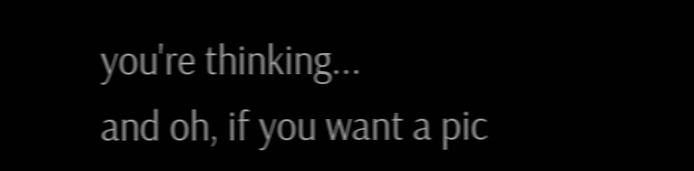you're thinking...
and oh, if you want a pic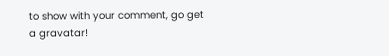to show with your comment, go get a gravatar!